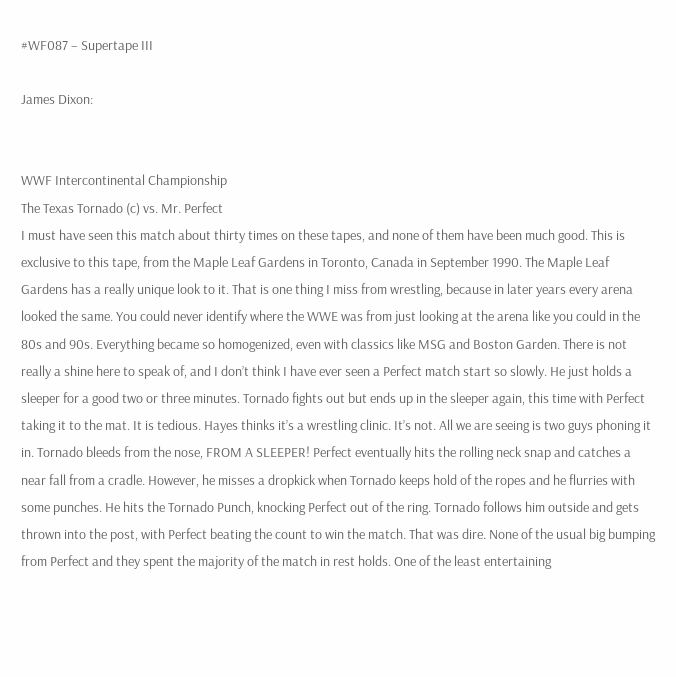#WF087 – Supertape III

James Dixon:


WWF Intercontinental Championship
The Texas Tornado (c) vs. Mr. Perfect
I must have seen this match about thirty times on these tapes, and none of them have been much good. This is exclusive to this tape, from the Maple Leaf Gardens in Toronto, Canada in September 1990. The Maple Leaf Gardens has a really unique look to it. That is one thing I miss from wrestling, because in later years every arena looked the same. You could never identify where the WWE was from just looking at the arena like you could in the 80s and 90s. Everything became so homogenized, even with classics like MSG and Boston Garden. There is not really a shine here to speak of, and I don’t think I have ever seen a Perfect match start so slowly. He just holds a sleeper for a good two or three minutes. Tornado fights out but ends up in the sleeper again, this time with Perfect taking it to the mat. It is tedious. Hayes thinks it’s a wrestling clinic. It’s not. All we are seeing is two guys phoning it in. Tornado bleeds from the nose, FROM A SLEEPER! Perfect eventually hits the rolling neck snap and catches a near fall from a cradle. However, he misses a dropkick when Tornado keeps hold of the ropes and he flurries with some punches. He hits the Tornado Punch, knocking Perfect out of the ring. Tornado follows him outside and gets thrown into the post, with Perfect beating the count to win the match. That was dire. None of the usual big bumping from Perfect and they spent the majority of the match in rest holds. One of the least entertaining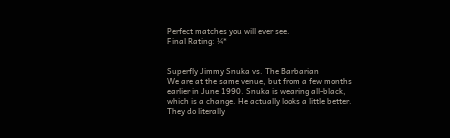Perfect matches you will ever see.
Final Rating: ¼*


Superfly Jimmy Snuka vs. The Barbarian
We are at the same venue, but from a few months earlier in June 1990. Snuka is wearing all-black, which is a change. He actually looks a little better. They do literally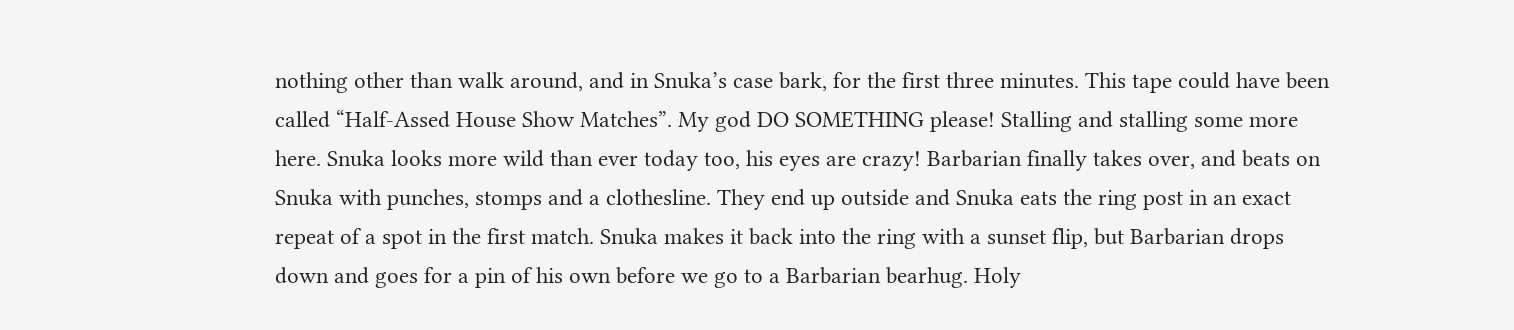nothing other than walk around, and in Snuka’s case bark, for the first three minutes. This tape could have been called “Half-Assed House Show Matches”. My god DO SOMETHING please! Stalling and stalling some more here. Snuka looks more wild than ever today too, his eyes are crazy! Barbarian finally takes over, and beats on Snuka with punches, stomps and a clothesline. They end up outside and Snuka eats the ring post in an exact repeat of a spot in the first match. Snuka makes it back into the ring with a sunset flip, but Barbarian drops down and goes for a pin of his own before we go to a Barbarian bearhug. Holy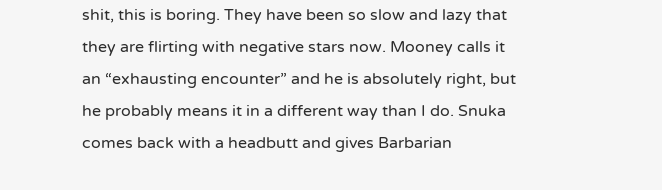shit, this is boring. They have been so slow and lazy that they are flirting with negative stars now. Mooney calls it an “exhausting encounter” and he is absolutely right, but he probably means it in a different way than I do. Snuka comes back with a headbutt and gives Barbarian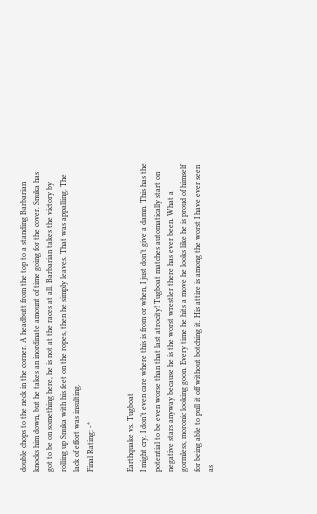double chops to the neck in the corner. A headbutt from the top to a standing Barbarian knocks him down, but he takes an inordinate amount of time going for the cover. Snuka has got to be on something here, he is not at the races at all. Barbarian takes the victory by rolling up Snuka with his feet on the ropes, then he simply leaves. That was appalling. The lack of effort was insulting.
Final Rating: -*


Earthquake vs. Tugboat
I might cry. I don’t even care where this is from or when, I just don’t give a damn. This has the potential to be even worse than that last atrocity! Tugboat matches automatically start on negative stars anyway because he is the worst wrestler there has ever been. What a gormless, moronic looking goon. Every time he hits a move he looks like he is proud of himself for being able to pull it off without botching it. His attire is among the worst I have ever seen as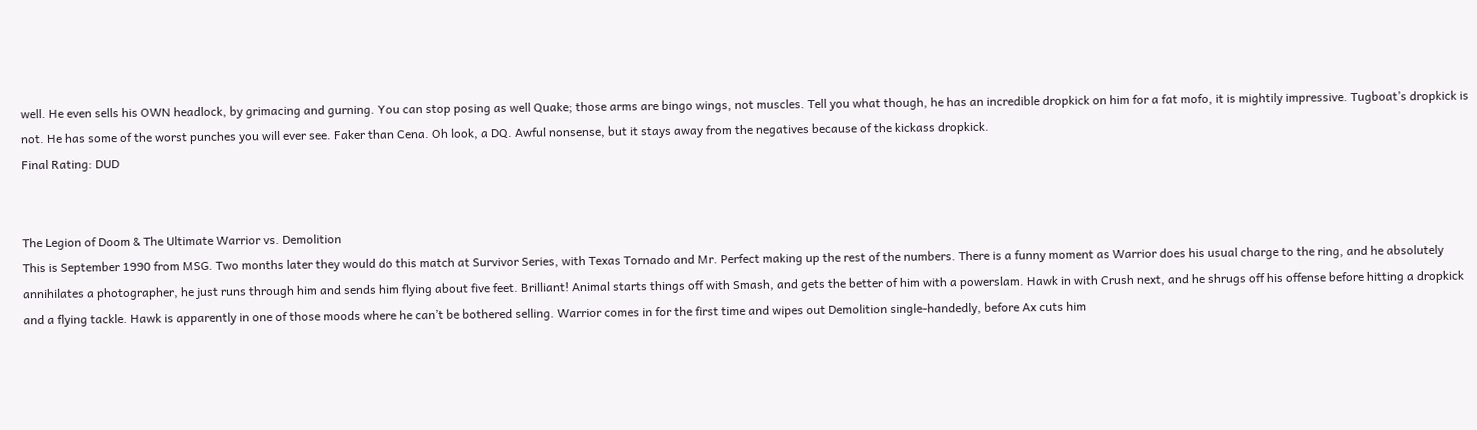well. He even sells his OWN headlock, by grimacing and gurning. You can stop posing as well Quake; those arms are bingo wings, not muscles. Tell you what though, he has an incredible dropkick on him for a fat mofo, it is mightily impressive. Tugboat’s dropkick is not. He has some of the worst punches you will ever see. Faker than Cena. Oh look, a DQ. Awful nonsense, but it stays away from the negatives because of the kickass dropkick.
Final Rating: DUD


The Legion of Doom & The Ultimate Warrior vs. Demolition
This is September 1990 from MSG. Two months later they would do this match at Survivor Series, with Texas Tornado and Mr. Perfect making up the rest of the numbers. There is a funny moment as Warrior does his usual charge to the ring, and he absolutely annihilates a photographer, he just runs through him and sends him flying about five feet. Brilliant! Animal starts things off with Smash, and gets the better of him with a powerslam. Hawk in with Crush next, and he shrugs off his offense before hitting a dropkick and a flying tackle. Hawk is apparently in one of those moods where he can’t be bothered selling. Warrior comes in for the first time and wipes out Demolition single-handedly, before Ax cuts him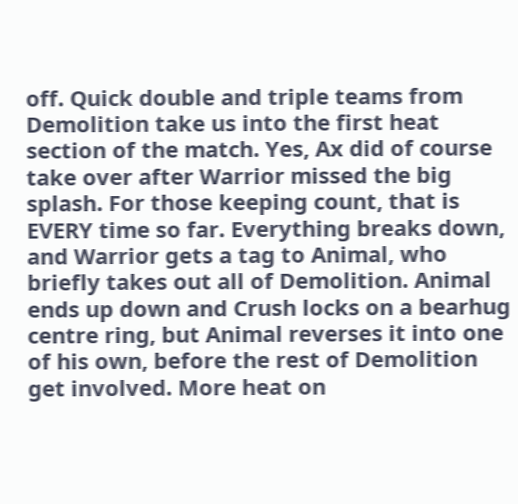off. Quick double and triple teams from Demolition take us into the first heat section of the match. Yes, Ax did of course take over after Warrior missed the big splash. For those keeping count, that is EVERY time so far. Everything breaks down, and Warrior gets a tag to Animal, who briefly takes out all of Demolition. Animal ends up down and Crush locks on a bearhug centre ring, but Animal reverses it into one of his own, before the rest of Demolition get involved. More heat on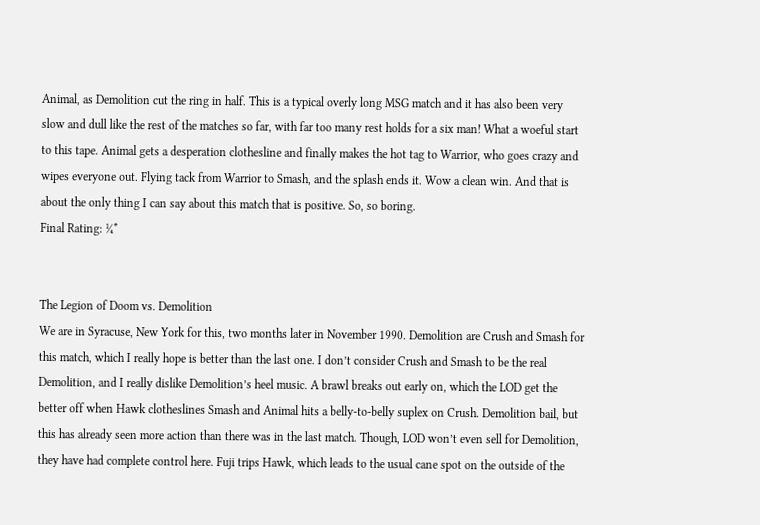Animal, as Demolition cut the ring in half. This is a typical overly long MSG match and it has also been very slow and dull like the rest of the matches so far, with far too many rest holds for a six man! What a woeful start to this tape. Animal gets a desperation clothesline and finally makes the hot tag to Warrior, who goes crazy and wipes everyone out. Flying tack from Warrior to Smash, and the splash ends it. Wow a clean win. And that is about the only thing I can say about this match that is positive. So, so boring.
Final Rating: ¼*


The Legion of Doom vs. Demolition
We are in Syracuse, New York for this, two months later in November 1990. Demolition are Crush and Smash for this match, which I really hope is better than the last one. I don’t consider Crush and Smash to be the real Demolition, and I really dislike Demolition’s heel music. A brawl breaks out early on, which the LOD get the better off when Hawk clotheslines Smash and Animal hits a belly-to-belly suplex on Crush. Demolition bail, but this has already seen more action than there was in the last match. Though, LOD won’t even sell for Demolition, they have had complete control here. Fuji trips Hawk, which leads to the usual cane spot on the outside of the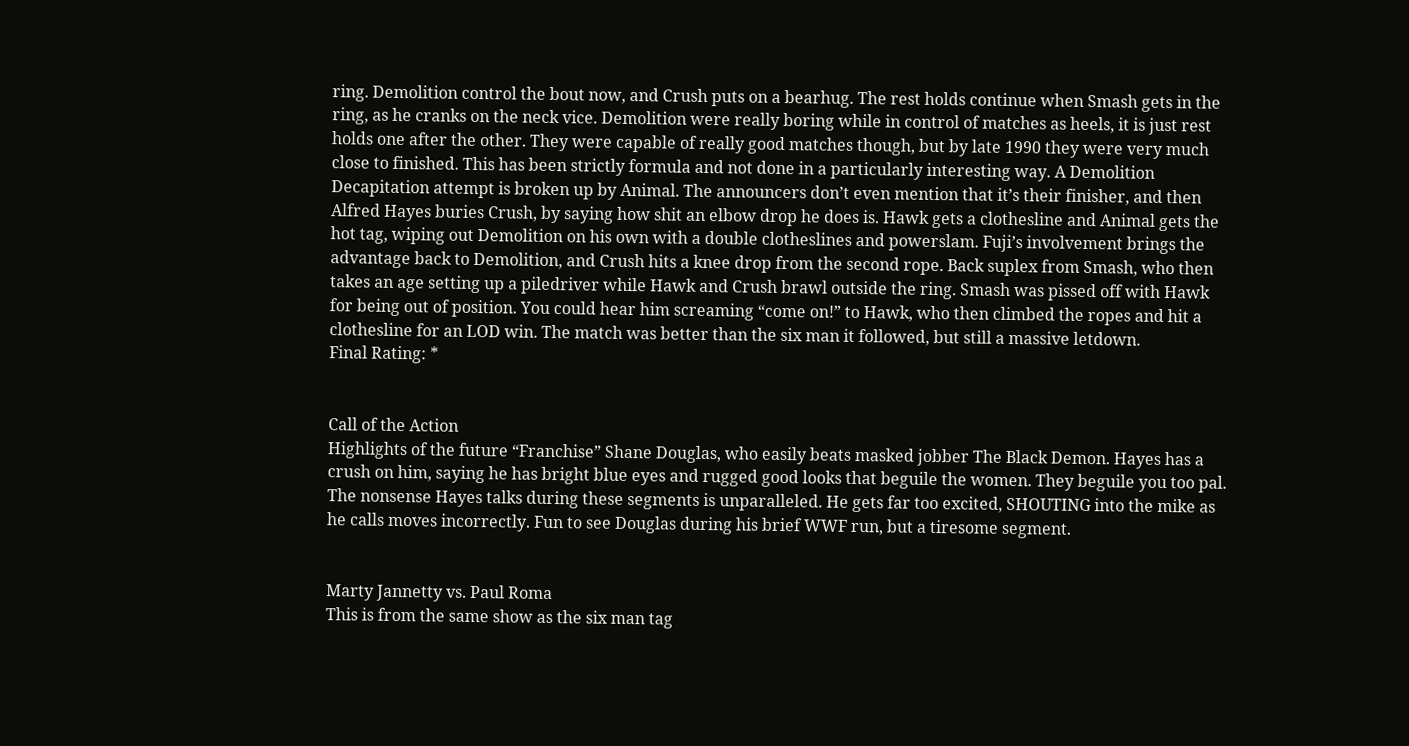ring. Demolition control the bout now, and Crush puts on a bearhug. The rest holds continue when Smash gets in the ring, as he cranks on the neck vice. Demolition were really boring while in control of matches as heels, it is just rest holds one after the other. They were capable of really good matches though, but by late 1990 they were very much close to finished. This has been strictly formula and not done in a particularly interesting way. A Demolition Decapitation attempt is broken up by Animal. The announcers don’t even mention that it’s their finisher, and then Alfred Hayes buries Crush, by saying how shit an elbow drop he does is. Hawk gets a clothesline and Animal gets the hot tag, wiping out Demolition on his own with a double clotheslines and powerslam. Fuji’s involvement brings the advantage back to Demolition, and Crush hits a knee drop from the second rope. Back suplex from Smash, who then takes an age setting up a piledriver while Hawk and Crush brawl outside the ring. Smash was pissed off with Hawk for being out of position. You could hear him screaming “come on!” to Hawk, who then climbed the ropes and hit a clothesline for an LOD win. The match was better than the six man it followed, but still a massive letdown.
Final Rating: *


Call of the Action
Highlights of the future “Franchise” Shane Douglas, who easily beats masked jobber The Black Demon. Hayes has a crush on him, saying he has bright blue eyes and rugged good looks that beguile the women. They beguile you too pal. The nonsense Hayes talks during these segments is unparalleled. He gets far too excited, SHOUTING into the mike as he calls moves incorrectly. Fun to see Douglas during his brief WWF run, but a tiresome segment.


Marty Jannetty vs. Paul Roma
This is from the same show as the six man tag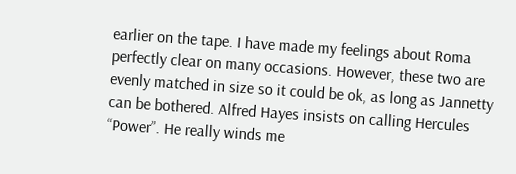earlier on the tape. I have made my feelings about Roma perfectly clear on many occasions. However, these two are evenly matched in size so it could be ok, as long as Jannetty can be bothered. Alfred Hayes insists on calling Hercules “Power”. He really winds me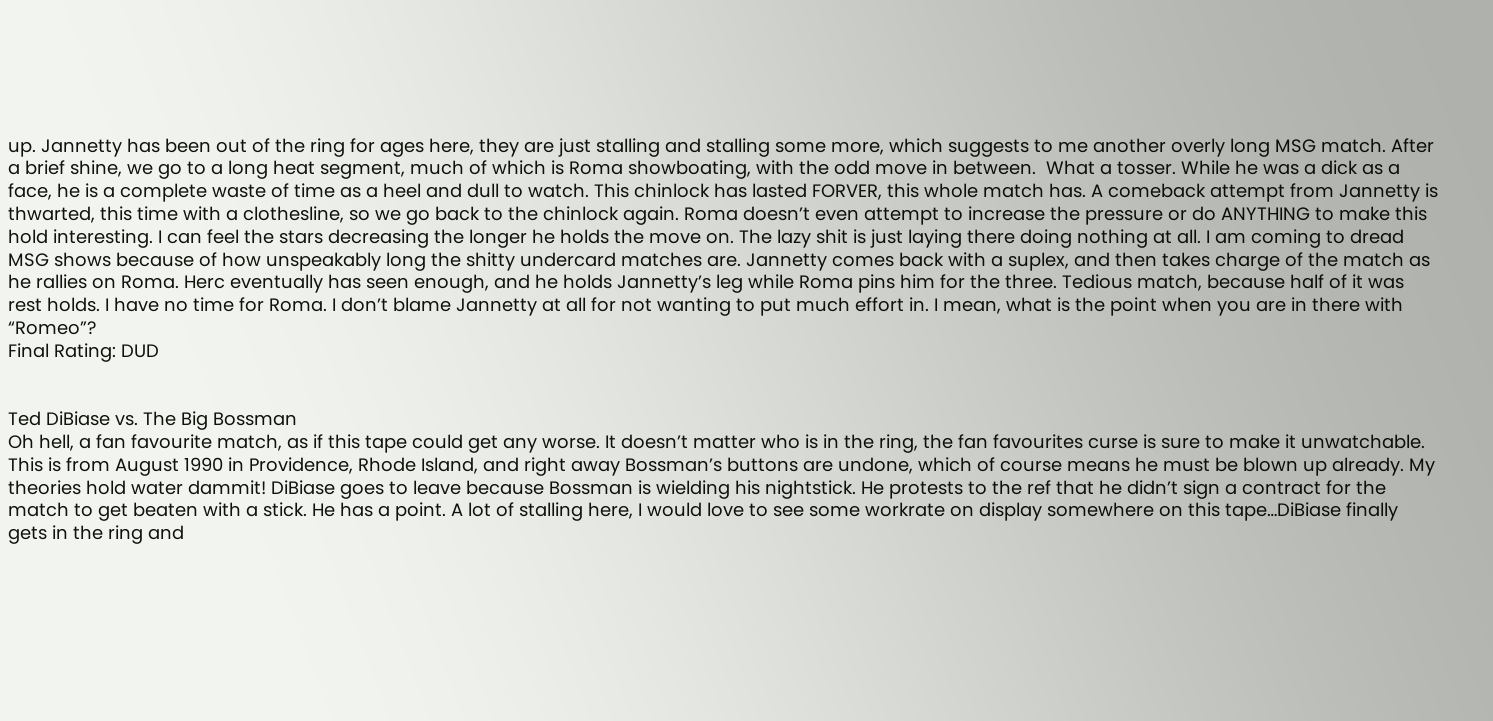up. Jannetty has been out of the ring for ages here, they are just stalling and stalling some more, which suggests to me another overly long MSG match. After a brief shine, we go to a long heat segment, much of which is Roma showboating, with the odd move in between.  What a tosser. While he was a dick as a face, he is a complete waste of time as a heel and dull to watch. This chinlock has lasted FORVER, this whole match has. A comeback attempt from Jannetty is thwarted, this time with a clothesline, so we go back to the chinlock again. Roma doesn’t even attempt to increase the pressure or do ANYTHING to make this hold interesting. I can feel the stars decreasing the longer he holds the move on. The lazy shit is just laying there doing nothing at all. I am coming to dread MSG shows because of how unspeakably long the shitty undercard matches are. Jannetty comes back with a suplex, and then takes charge of the match as he rallies on Roma. Herc eventually has seen enough, and he holds Jannetty’s leg while Roma pins him for the three. Tedious match, because half of it was rest holds. I have no time for Roma. I don’t blame Jannetty at all for not wanting to put much effort in. I mean, what is the point when you are in there with “Romeo”?
Final Rating: DUD


Ted DiBiase vs. The Big Bossman
Oh hell, a fan favourite match, as if this tape could get any worse. It doesn’t matter who is in the ring, the fan favourites curse is sure to make it unwatchable. This is from August 1990 in Providence, Rhode Island, and right away Bossman’s buttons are undone, which of course means he must be blown up already. My theories hold water dammit! DiBiase goes to leave because Bossman is wielding his nightstick. He protests to the ref that he didn’t sign a contract for the match to get beaten with a stick. He has a point. A lot of stalling here, I would love to see some workrate on display somewhere on this tape…DiBiase finally gets in the ring and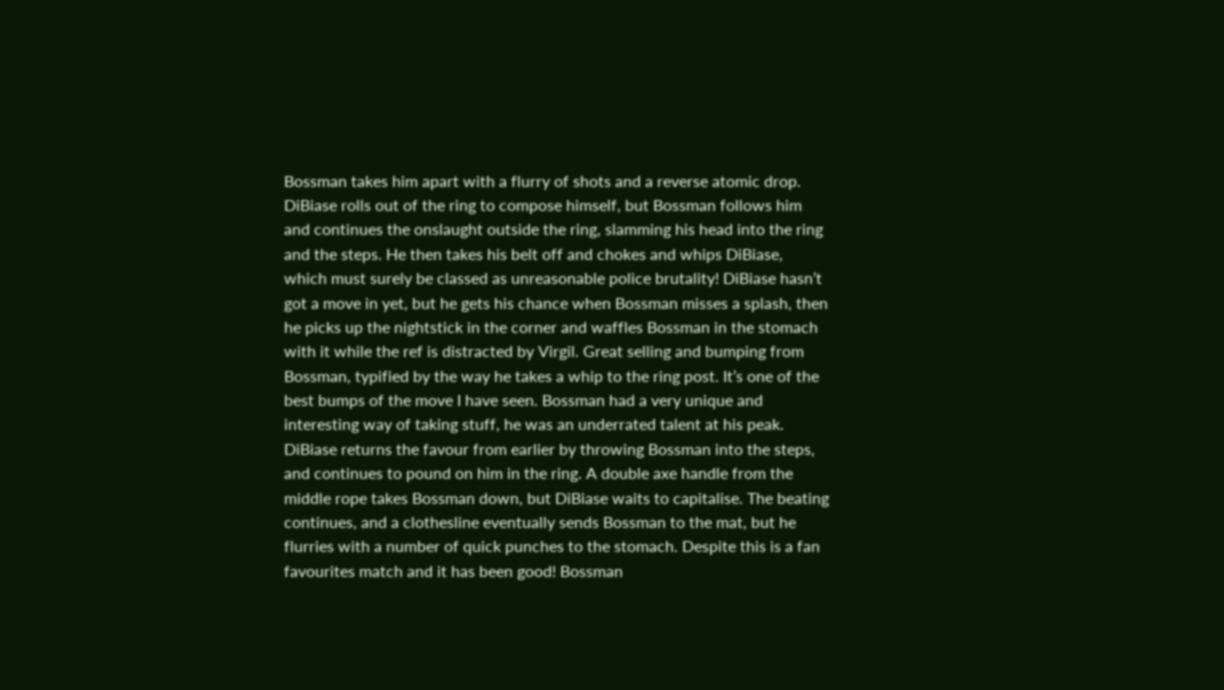Bossman takes him apart with a flurry of shots and a reverse atomic drop. DiBiase rolls out of the ring to compose himself, but Bossman follows him and continues the onslaught outside the ring, slamming his head into the ring and the steps. He then takes his belt off and chokes and whips DiBiase, which must surely be classed as unreasonable police brutality! DiBiase hasn’t got a move in yet, but he gets his chance when Bossman misses a splash, then he picks up the nightstick in the corner and waffles Bossman in the stomach with it while the ref is distracted by Virgil. Great selling and bumping from Bossman, typified by the way he takes a whip to the ring post. It’s one of the best bumps of the move I have seen. Bossman had a very unique and interesting way of taking stuff, he was an underrated talent at his peak. DiBiase returns the favour from earlier by throwing Bossman into the steps, and continues to pound on him in the ring. A double axe handle from the middle rope takes Bossman down, but DiBiase waits to capitalise. The beating continues, and a clothesline eventually sends Bossman to the mat, but he flurries with a number of quick punches to the stomach. Despite this is a fan favourites match and it has been good! Bossman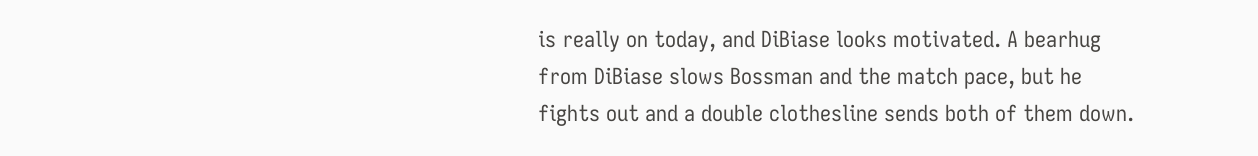is really on today, and DiBiase looks motivated. A bearhug from DiBiase slows Bossman and the match pace, but he fights out and a double clothesline sends both of them down.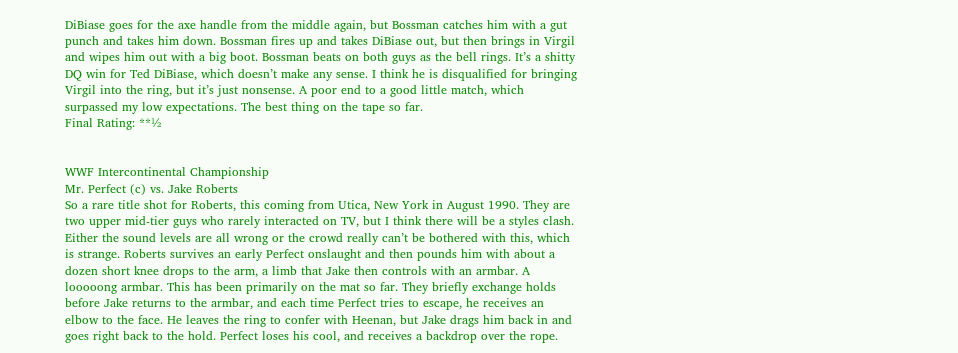DiBiase goes for the axe handle from the middle again, but Bossman catches him with a gut punch and takes him down. Bossman fires up and takes DiBiase out, but then brings in Virgil and wipes him out with a big boot. Bossman beats on both guys as the bell rings. It’s a shitty DQ win for Ted DiBiase, which doesn’t make any sense. I think he is disqualified for bringing Virgil into the ring, but it’s just nonsense. A poor end to a good little match, which surpassed my low expectations. The best thing on the tape so far.
Final Rating: **½


WWF Intercontinental Championship
Mr. Perfect (c) vs. Jake Roberts
So a rare title shot for Roberts, this coming from Utica, New York in August 1990. They are two upper mid-tier guys who rarely interacted on TV, but I think there will be a styles clash. Either the sound levels are all wrong or the crowd really can’t be bothered with this, which is strange. Roberts survives an early Perfect onslaught and then pounds him with about a dozen short knee drops to the arm, a limb that Jake then controls with an armbar. A looooong armbar. This has been primarily on the mat so far. They briefly exchange holds before Jake returns to the armbar, and each time Perfect tries to escape, he receives an elbow to the face. He leaves the ring to confer with Heenan, but Jake drags him back in and goes right back to the hold. Perfect loses his cool, and receives a backdrop over the rope.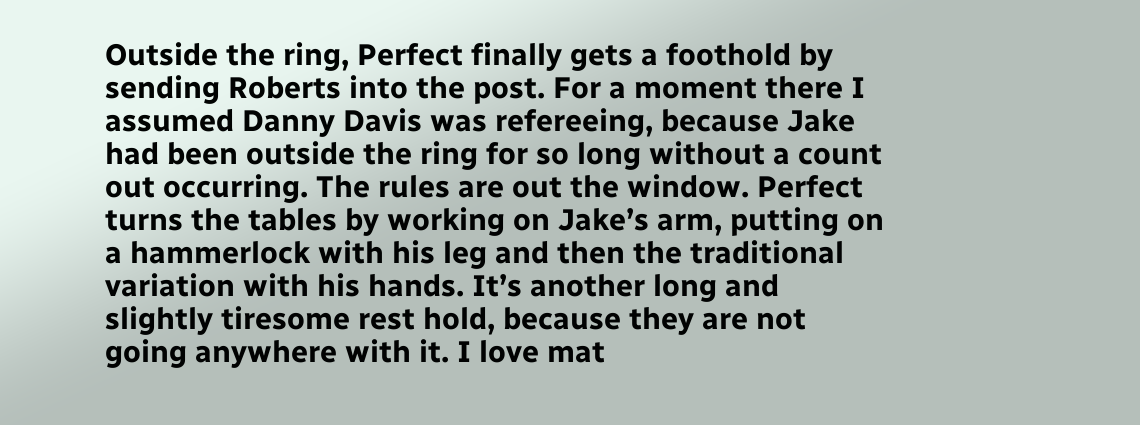Outside the ring, Perfect finally gets a foothold by sending Roberts into the post. For a moment there I assumed Danny Davis was refereeing, because Jake had been outside the ring for so long without a count out occurring. The rules are out the window. Perfect turns the tables by working on Jake’s arm, putting on a hammerlock with his leg and then the traditional variation with his hands. It’s another long and slightly tiresome rest hold, because they are not going anywhere with it. I love mat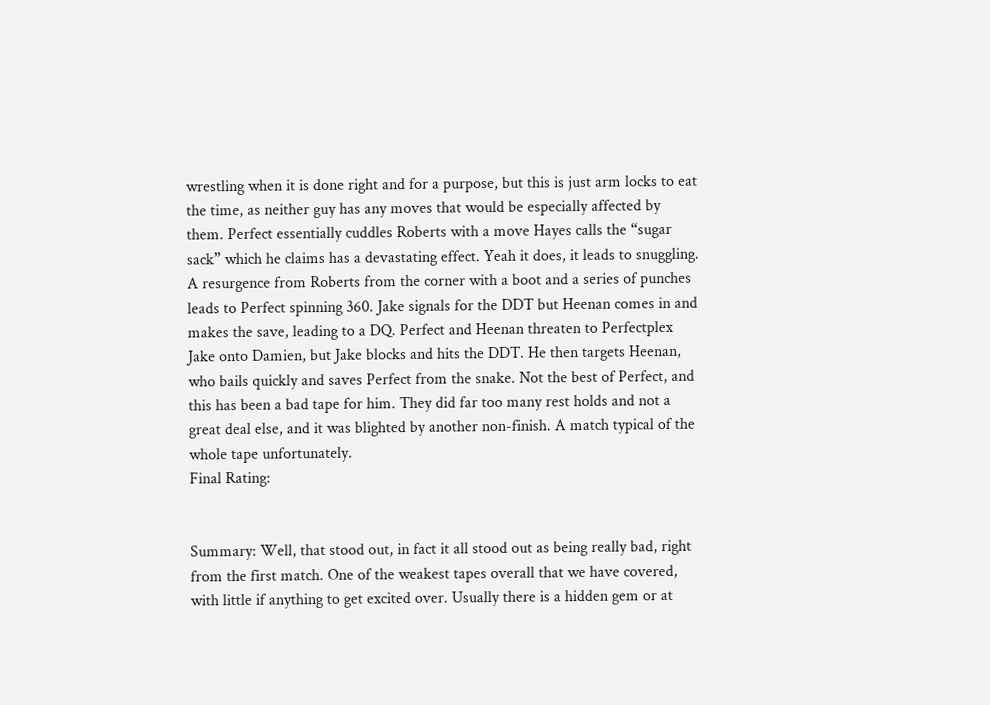wrestling when it is done right and for a purpose, but this is just arm locks to eat the time, as neither guy has any moves that would be especially affected by them. Perfect essentially cuddles Roberts with a move Hayes calls the “sugar sack” which he claims has a devastating effect. Yeah it does, it leads to snuggling. A resurgence from Roberts from the corner with a boot and a series of punches leads to Perfect spinning 360. Jake signals for the DDT but Heenan comes in and makes the save, leading to a DQ. Perfect and Heenan threaten to Perfectplex Jake onto Damien, but Jake blocks and hits the DDT. He then targets Heenan, who bails quickly and saves Perfect from the snake. Not the best of Perfect, and this has been a bad tape for him. They did far too many rest holds and not a great deal else, and it was blighted by another non-finish. A match typical of the whole tape unfortunately.
Final Rating:


Summary: Well, that stood out, in fact it all stood out as being really bad, right from the first match. One of the weakest tapes overall that we have covered, with little if anything to get excited over. Usually there is a hidden gem or at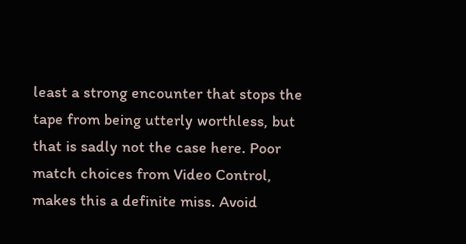least a strong encounter that stops the tape from being utterly worthless, but that is sadly not the case here. Poor match choices from Video Control, makes this a definite miss. Avoid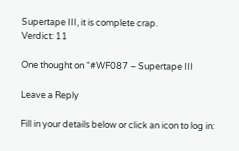Supertape III, it is complete crap.
Verdict: 11

One thought on “#WF087 – Supertape III

Leave a Reply

Fill in your details below or click an icon to log in: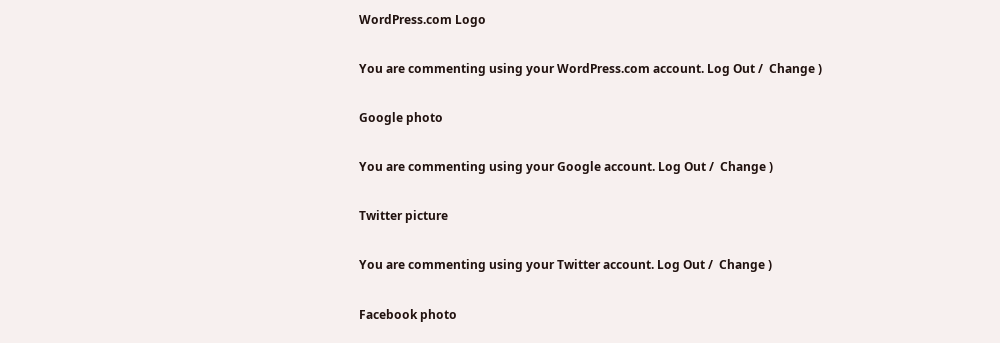WordPress.com Logo

You are commenting using your WordPress.com account. Log Out /  Change )

Google photo

You are commenting using your Google account. Log Out /  Change )

Twitter picture

You are commenting using your Twitter account. Log Out /  Change )

Facebook photo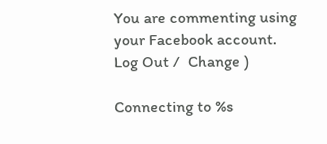You are commenting using your Facebook account. Log Out /  Change )

Connecting to %s